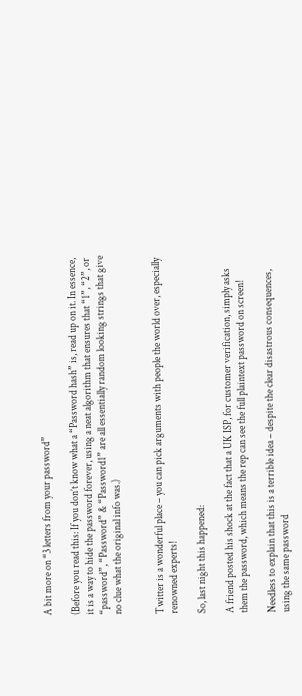A bit more on “3 letters from your password”

(Before you read this: If you don’t know what a “Password hash” is, read up on it. In essence, it is a way to hide the password forever, using a neat algorithm that ensures that “1”, “2”, or “password”, “Password” & “Password1” are all essentially random looking strings that give no clue what the original info was.)


Twitter is a wonderful place – you can pick arguments with people the world over, especially renowned experts!

So, last night this happened:

A friend posted his shock at the fact that a UK ISP, for customer verification, simply asks them the password, which means the rep can see the full plaintext password on screen!

Needless to explain that this is a terrible idea – despite the clear disastrous consequences, using the same password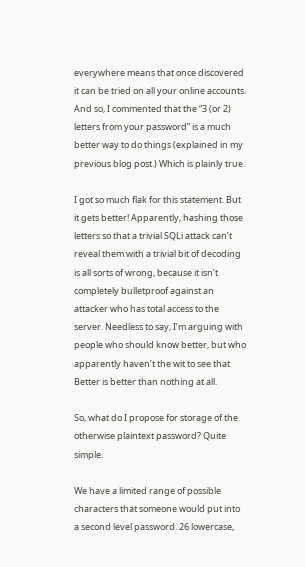everywhere means that once discovered it can be tried on all your online accounts. And so, I commented that the “3 (or 2) letters from your password” is a much better way to do things (explained in my previous blog post.) Which is plainly true.

I got so much flak for this statement. But it gets better! Apparently, hashing those letters so that a trivial SQLi attack can’t reveal them with a trivial bit of decoding is all sorts of wrong, because it isn’t completely bulletproof against an attacker who has total access to the server. Needless to say, I’m arguing with people who should know better, but who apparently haven’t the wit to see that Better is better than nothing at all.

So, what do I propose for storage of the otherwise plaintext password? Quite simple.

We have a limited range of possible characters that someone would put into a second level password. 26 lowercase,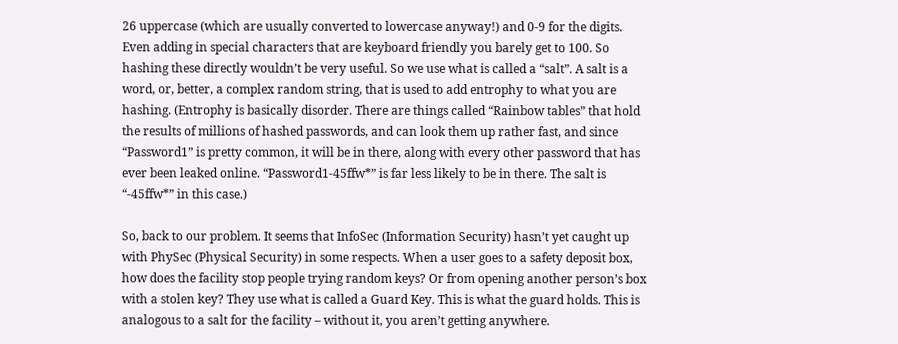26 uppercase (which are usually converted to lowercase anyway!) and 0-9 for the digits. Even adding in special characters that are keyboard friendly you barely get to 100. So hashing these directly wouldn’t be very useful. So we use what is called a “salt”. A salt is a word, or, better, a complex random string, that is used to add entrophy to what you are hashing. (Entrophy is basically disorder. There are things called “Rainbow tables” that hold the results of millions of hashed passwords, and can look them up rather fast, and since “Password1” is pretty common, it will be in there, along with every other password that has ever been leaked online. “Password1-45ffw*” is far less likely to be in there. The salt is “-45ffw*” in this case.)

So, back to our problem. It seems that InfoSec (Information Security) hasn’t yet caught up with PhySec (Physical Security) in some respects. When a user goes to a safety deposit box, how does the facility stop people trying random keys? Or from opening another person’s box with a stolen key? They use what is called a Guard Key. This is what the guard holds. This is analogous to a salt for the facility – without it, you aren’t getting anywhere.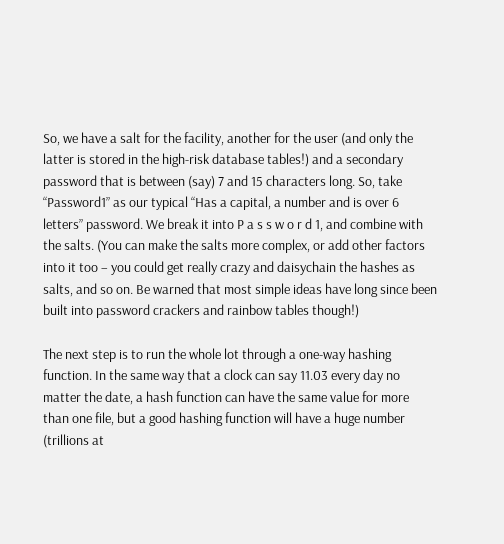So, we have a salt for the facility, another for the user (and only the latter is stored in the high-risk database tables!) and a secondary password that is between (say) 7 and 15 characters long. So, take “Password1” as our typical “Has a capital, a number and is over 6 letters” password. We break it into P a s s w o r d 1, and combine with the salts. (You can make the salts more complex, or add other factors into it too – you could get really crazy and daisychain the hashes as salts, and so on. Be warned that most simple ideas have long since been built into password crackers and rainbow tables though!)

The next step is to run the whole lot through a one-way hashing function. In the same way that a clock can say 11.03 every day no matter the date, a hash function can have the same value for more than one file, but a good hashing function will have a huge number (trillions at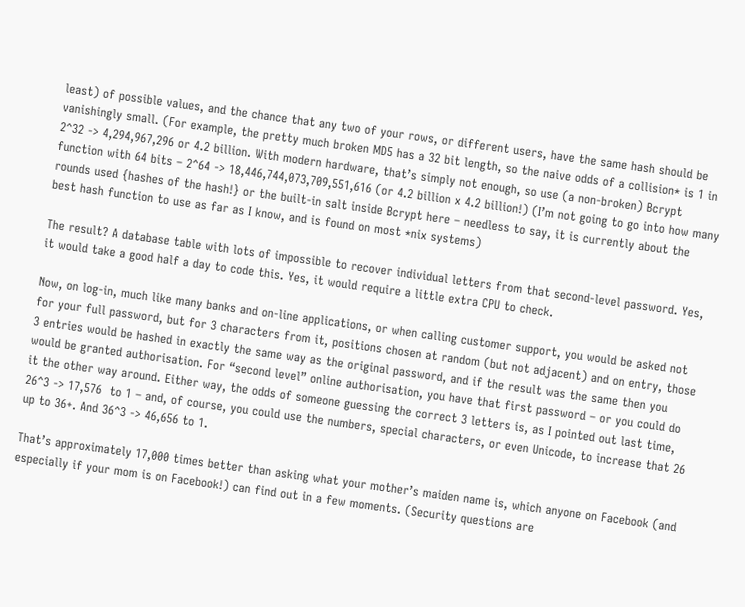least) of possible values, and the chance that any two of your rows, or different users, have the same hash should be vanishingly small. (For example, the pretty much broken MD5 has a 32 bit length, so the naive odds of a collision* is 1 in 2^32 -> 4,294,967,296 or 4.2 billion. With modern hardware, that’s simply not enough, so use (a non-broken) Bcrypt function with 64 bits – 2^64 -> 18,446,744,073,709,551,616 (or 4.2 billion x 4.2 billion!) (I’m not going to go into how many rounds used {hashes of the hash!} or the built-in salt inside Bcrypt here – needless to say, it is currently about the best hash function to use as far as I know, and is found on most *nix systems)

The result? A database table with lots of impossible to recover individual letters from that second-level password. Yes, it would take a good half a day to code this. Yes, it would require a little extra CPU to check.

Now, on log-in, much like many banks and on-line applications, or when calling customer support, you would be asked not for your full password, but for 3 characters from it, positions chosen at random (but not adjacent) and on entry, those 3 entries would be hashed in exactly the same way as the original password, and if the result was the same then you would be granted authorisation. For “second level” online authorisation, you have that first password – or you could do it the other way around. Either way, the odds of someone guessing the correct 3 letters is, as I pointed out last time, 26^3 -> 17,576  to 1 – and, of course, you could use the numbers, special characters, or even Unicode, to increase that 26 up to 36+. And 36^3 -> 46,656 to 1.

That’s approximately 17,000 times better than asking what your mother’s maiden name is, which anyone on Facebook (and especially if your mom is on Facebook!) can find out in a few moments. (Security questions are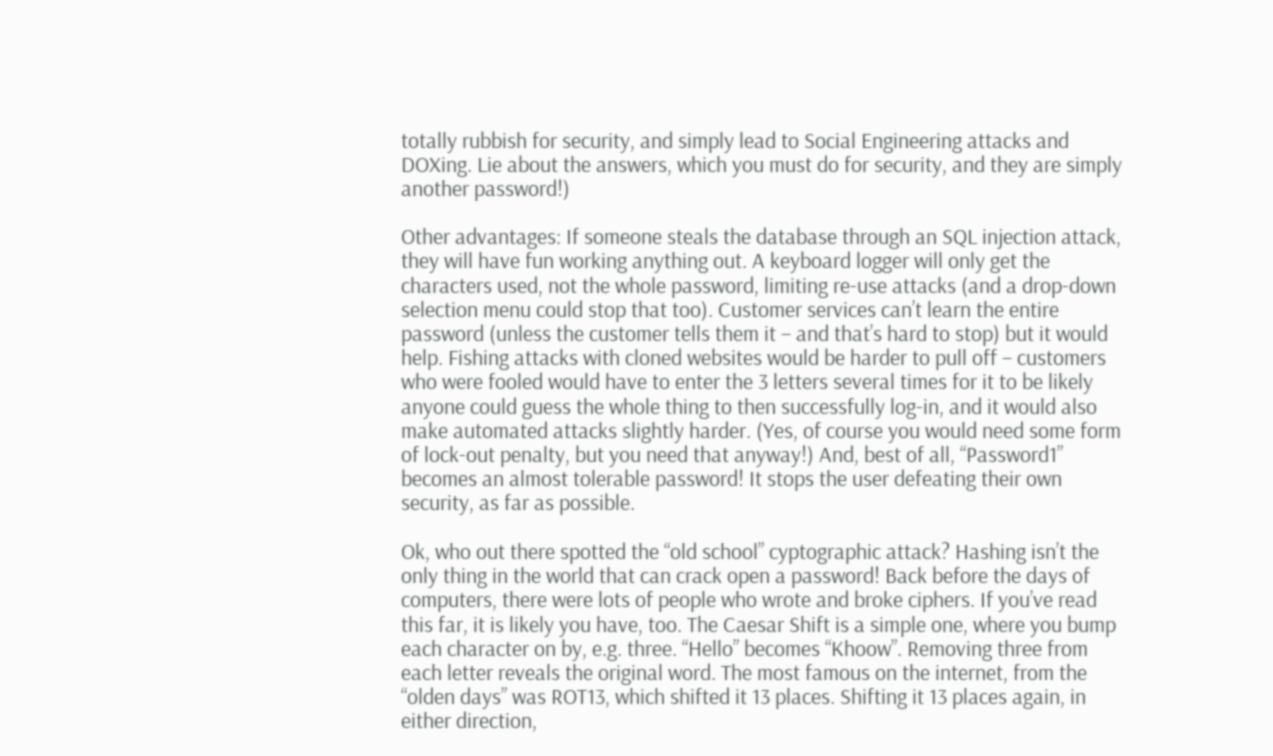totally rubbish for security, and simply lead to Social Engineering attacks and DOXing. Lie about the answers, which you must do for security, and they are simply another password!)

Other advantages: If someone steals the database through an SQL injection attack, they will have fun working anything out. A keyboard logger will only get the characters used, not the whole password, limiting re-use attacks (and a drop-down selection menu could stop that too). Customer services can’t learn the entire password (unless the customer tells them it – and that’s hard to stop) but it would help. Fishing attacks with cloned websites would be harder to pull off – customers who were fooled would have to enter the 3 letters several times for it to be likely anyone could guess the whole thing to then successfully log-in, and it would also make automated attacks slightly harder. (Yes, of course you would need some form of lock-out penalty, but you need that anyway!) And, best of all, “Password1” becomes an almost tolerable password! It stops the user defeating their own security, as far as possible.

Ok, who out there spotted the “old school” cyptographic attack? Hashing isn’t the only thing in the world that can crack open a password! Back before the days of computers, there were lots of people who wrote and broke ciphers. If you’ve read this far, it is likely you have, too. The Caesar Shift is a simple one, where you bump each character on by, e.g. three. “Hello” becomes “Khoow”. Removing three from each letter reveals the original word. The most famous on the internet, from the “olden days” was ROT13, which shifted it 13 places. Shifting it 13 places again, in either direction,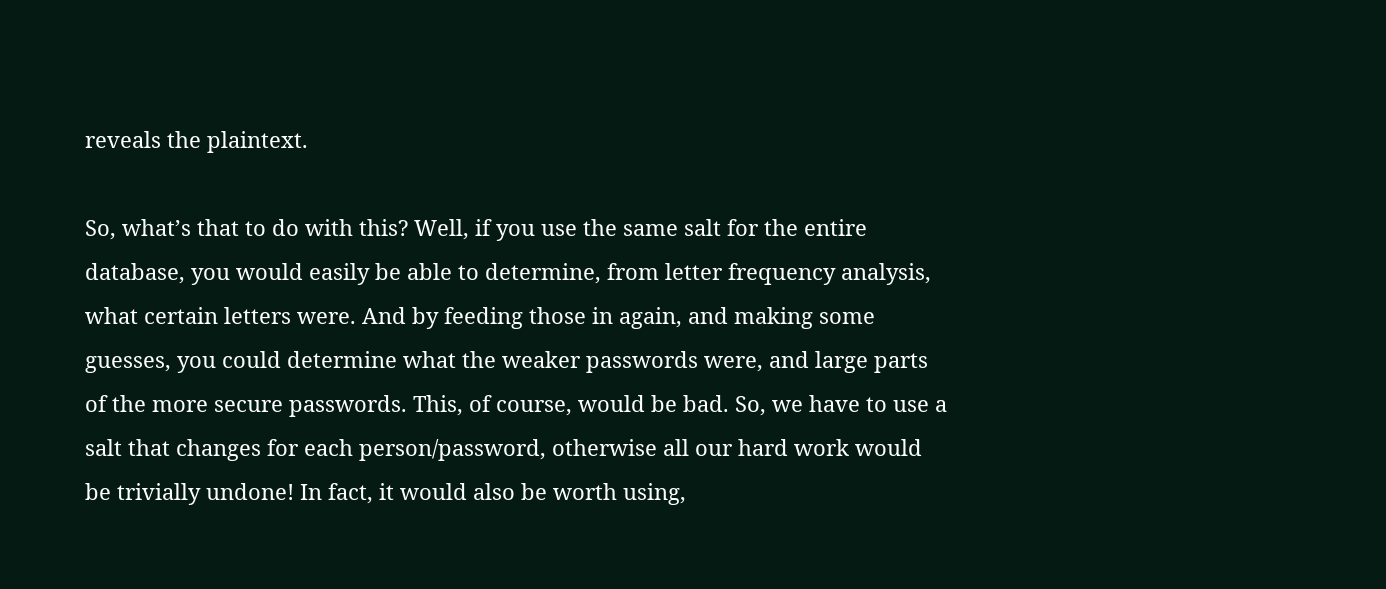reveals the plaintext.

So, what’s that to do with this? Well, if you use the same salt for the entire database, you would easily be able to determine, from letter frequency analysis, what certain letters were. And by feeding those in again, and making some guesses, you could determine what the weaker passwords were, and large parts of the more secure passwords. This, of course, would be bad. So, we have to use a salt that changes for each person/password, otherwise all our hard work would be trivially undone! In fact, it would also be worth using,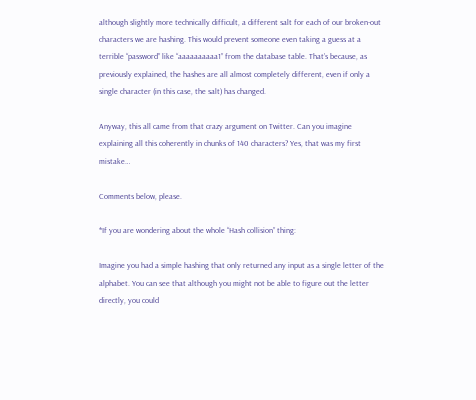although slightly more technically difficult, a different salt for each of our broken-out characters we are hashing. This would prevent someone even taking a guess at a terrible “password” like “aaaaaaaaaa1” from the database table. That’s because, as previously explained, the hashes are all almost completely different, even if only a single character (in this case, the salt) has changed.

Anyway, this all came from that crazy argument on Twitter. Can you imagine explaining all this coherently in chunks of 140 characters? Yes, that was my first mistake…

Comments below, please.

*If you are wondering about the whole “Hash collision” thing:

Imagine you had a simple hashing that only returned any input as a single letter of the alphabet. You can see that although you might not be able to figure out the letter directly, you could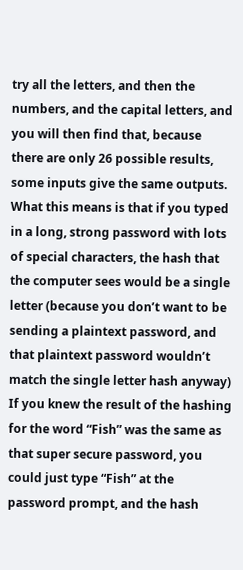try all the letters, and then the numbers, and the capital letters, and you will then find that, because there are only 26 possible results, some inputs give the same outputs. What this means is that if you typed in a long, strong password with lots of special characters, the hash that the computer sees would be a single letter (because you don’t want to be sending a plaintext password, and that plaintext password wouldn’t match the single letter hash anyway) If you knew the result of the hashing for the word “Fish” was the same as that super secure password, you could just type “Fish” at the password prompt, and the hash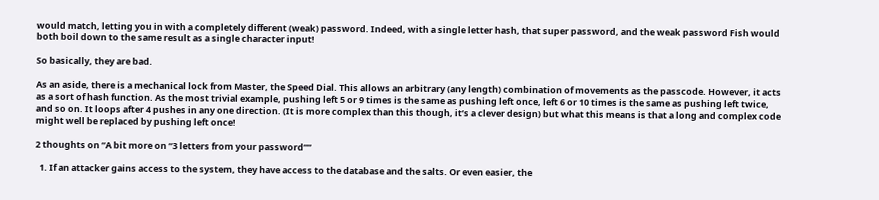would match, letting you in with a completely different (weak) password. Indeed, with a single letter hash, that super password, and the weak password Fish would both boil down to the same result as a single character input!

So basically, they are bad.

As an aside, there is a mechanical lock from Master, the Speed Dial. This allows an arbitrary (any length) combination of movements as the passcode. However, it acts as a sort of hash function. As the most trivial example, pushing left 5 or 9 times is the same as pushing left once, left 6 or 10 times is the same as pushing left twice, and so on. It loops after 4 pushes in any one direction. (It is more complex than this though, it’s a clever design) but what this means is that a long and complex code might well be replaced by pushing left once!

2 thoughts on “A bit more on “3 letters from your password””

  1. If an attacker gains access to the system, they have access to the database and the salts. Or even easier, the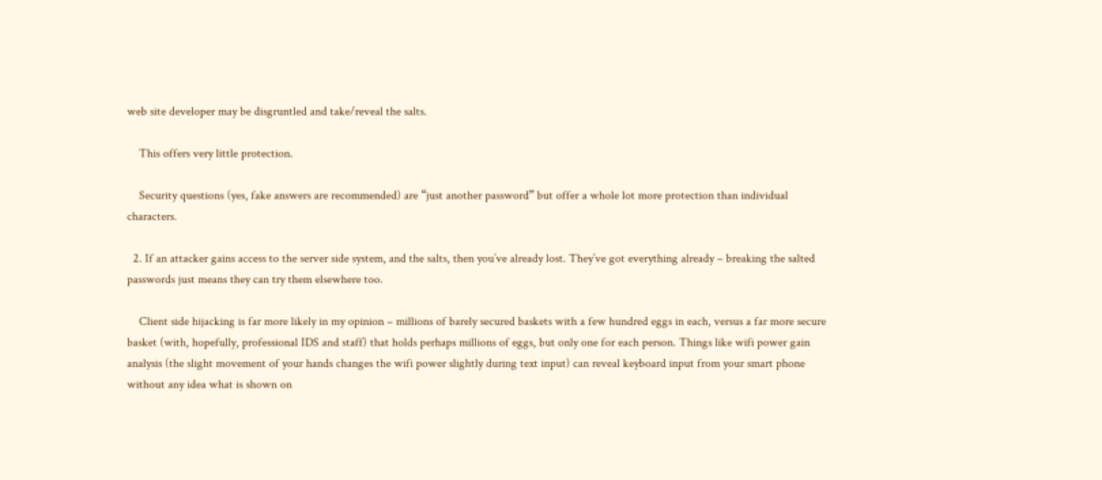web site developer may be disgruntled and take/reveal the salts.

    This offers very little protection.

    Security questions (yes, fake answers are recommended) are “just another password” but offer a whole lot more protection than individual characters.

  2. If an attacker gains access to the server side system, and the salts, then you’ve already lost. They’ve got everything already – breaking the salted passwords just means they can try them elsewhere too.

    Client side hijacking is far more likely in my opinion – millions of barely secured baskets with a few hundred eggs in each, versus a far more secure basket (with, hopefully, professional IDS and staff) that holds perhaps millions of eggs, but only one for each person. Things like wifi power gain analysis (the slight movement of your hands changes the wifi power slightly during text input) can reveal keyboard input from your smart phone without any idea what is shown on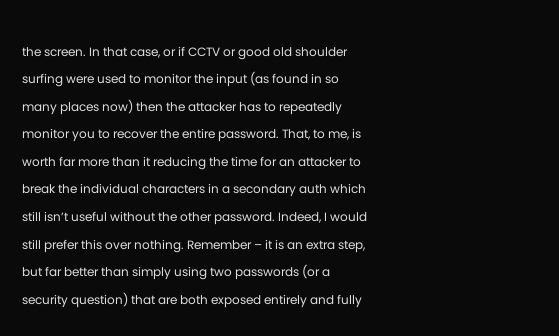the screen. In that case, or if CCTV or good old shoulder surfing were used to monitor the input (as found in so many places now) then the attacker has to repeatedly monitor you to recover the entire password. That, to me, is worth far more than it reducing the time for an attacker to break the individual characters in a secondary auth which still isn’t useful without the other password. Indeed, I would still prefer this over nothing. Remember – it is an extra step, but far better than simply using two passwords (or a security question) that are both exposed entirely and fully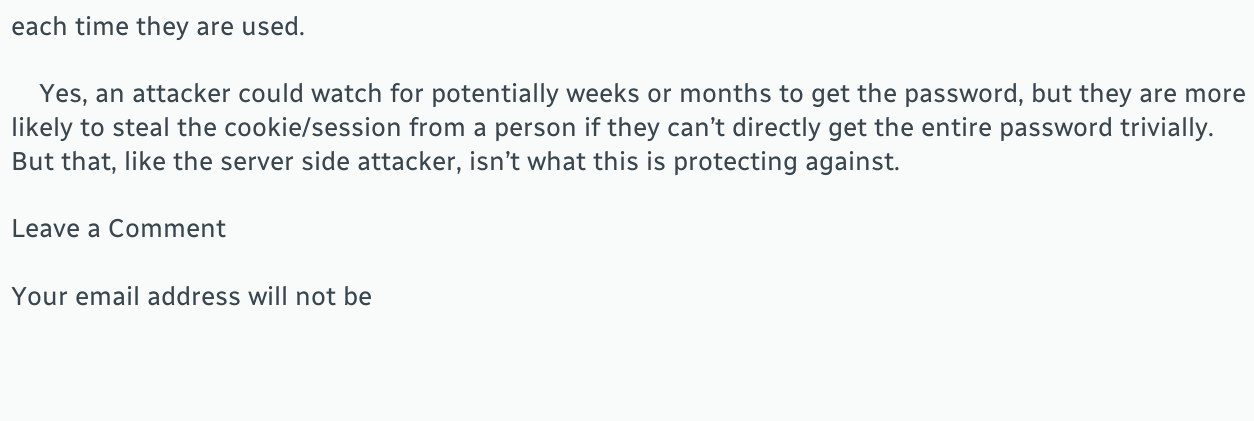each time they are used.

    Yes, an attacker could watch for potentially weeks or months to get the password, but they are more likely to steal the cookie/session from a person if they can’t directly get the entire password trivially. But that, like the server side attacker, isn’t what this is protecting against.

Leave a Comment

Your email address will not be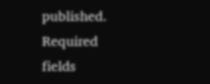published. Required fields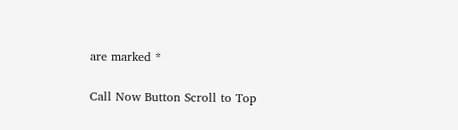are marked *

Call Now Button Scroll to Top